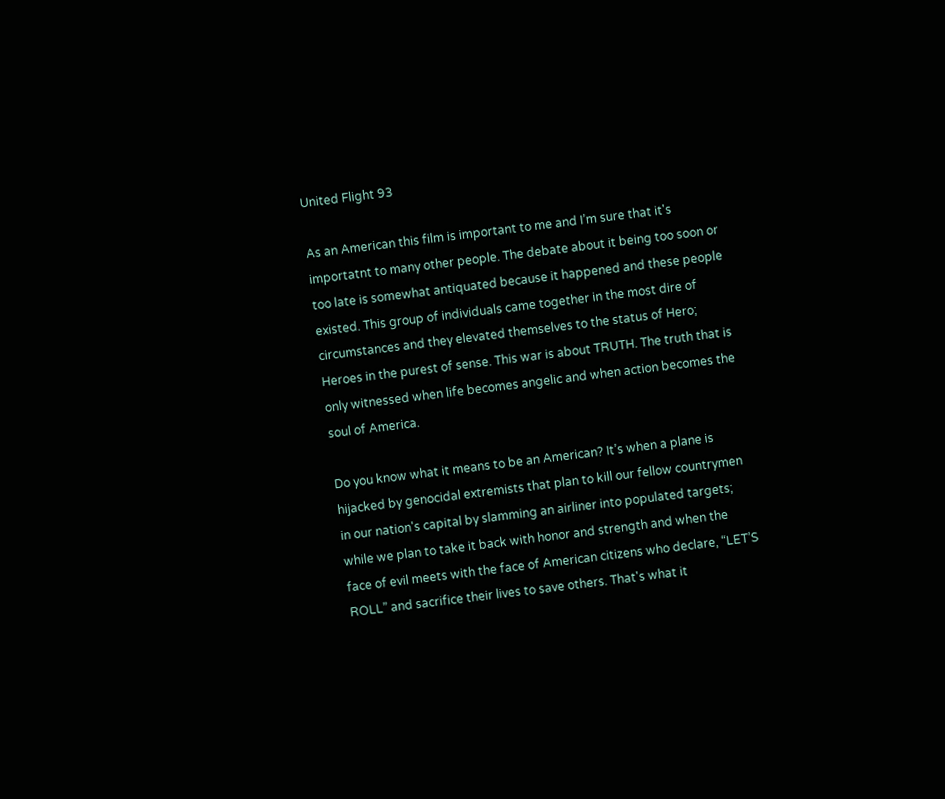United Flight 93

As an American this film is important to me and I’m sure that it's importatnt to many other people. The debate about it being too soon or too late is somewhat antiquated because it happened and these people existed. This group of individuals came together in the most dire of circumstances and they elevated themselves to the status of Hero; Heroes in the purest of sense. This war is about TRUTH. The truth that is only witnessed when life becomes angelic and when action becomes the soul of America.

Do you know what it means to be an American? It’s when a plane is hijacked by genocidal extremists that plan to kill our fellow countrymen in our nation's capital by slamming an airliner into populated targets; while we plan to take it back with honor and strength and when the face of evil meets with the face of American citizens who declare, “LET’S ROLL” and sacrifice their lives to save others. That's what it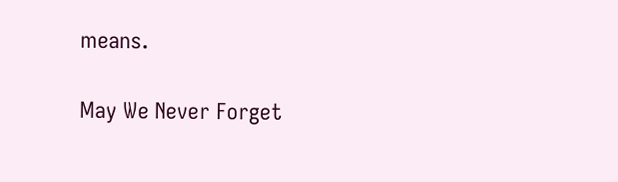means.

May We Never Forget